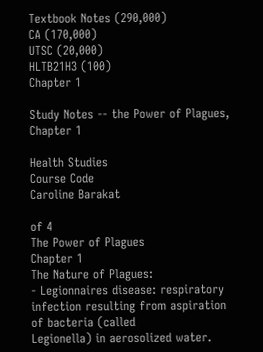Textbook Notes (290,000)
CA (170,000)
UTSC (20,000)
HLTB21H3 (100)
Chapter 1

Study Notes -- the Power of Plagues, Chapter 1

Health Studies
Course Code
Caroline Barakat

of 4
The Power of Plagues
Chapter 1
The Nature of Plagues:
- Legionnaires disease: respiratory infection resulting from aspiration of bacteria (called
Legionella) in aerosolized water.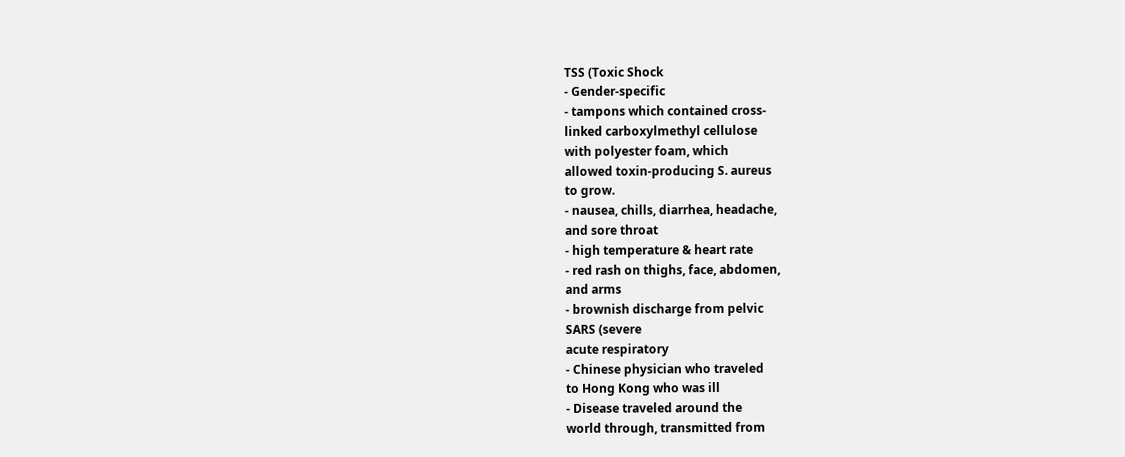TSS (Toxic Shock
- Gender-specific
- tampons which contained cross-
linked carboxylmethyl cellulose
with polyester foam, which
allowed toxin-producing S. aureus
to grow.
- nausea, chills, diarrhea, headache,
and sore throat
- high temperature & heart rate
- red rash on thighs, face, abdomen,
and arms
- brownish discharge from pelvic
SARS (severe
acute respiratory
- Chinese physician who traveled
to Hong Kong who was ill
- Disease traveled around the
world through, transmitted from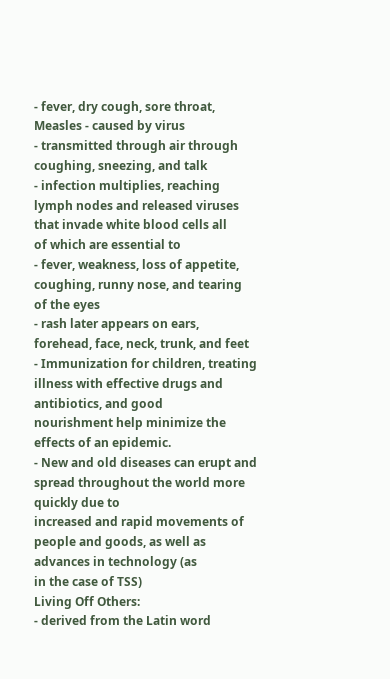- fever, dry cough, sore throat,
Measles - caused by virus
- transmitted through air through
coughing, sneezing, and talk
- infection multiplies, reaching
lymph nodes and released viruses
that invade white blood cells all
of which are essential to
- fever, weakness, loss of appetite,
coughing, runny nose, and tearing
of the eyes
- rash later appears on ears,
forehead, face, neck, trunk, and feet
- Immunization for children, treating illness with effective drugs and antibiotics, and good
nourishment help minimize the effects of an epidemic.
- New and old diseases can erupt and spread throughout the world more quickly due to
increased and rapid movements of people and goods, as well as advances in technology (as
in the case of TSS)
Living Off Others:
- derived from the Latin word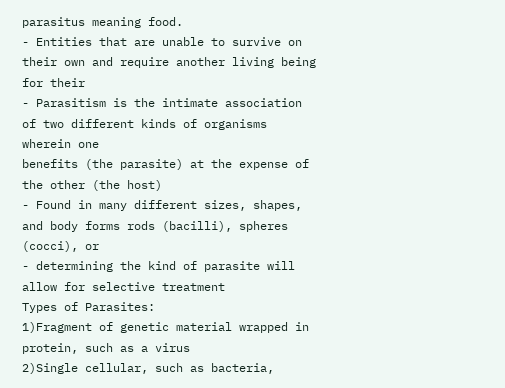parasitus meaning food.
- Entities that are unable to survive on their own and require another living being for their
- Parasitism is the intimate association of two different kinds of organisms wherein one
benefits (the parasite) at the expense of the other (the host)
- Found in many different sizes, shapes, and body forms rods (bacilli), spheres (cocci), or
- determining the kind of parasite will allow for selective treatment
Types of Parasites:
1)Fragment of genetic material wrapped in protein, such as a virus
2)Single cellular, such as bacteria,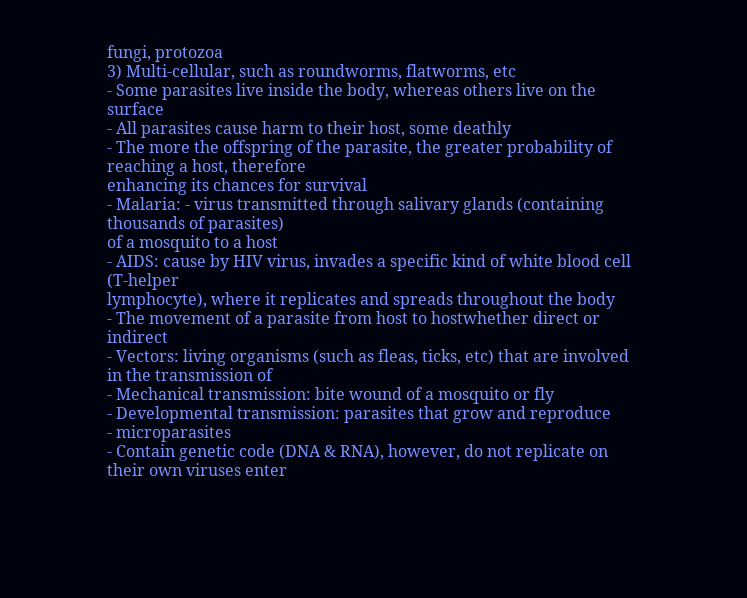fungi, protozoa
3) Multi-cellular, such as roundworms, flatworms, etc
- Some parasites live inside the body, whereas others live on the surface
- All parasites cause harm to their host, some deathly
- The more the offspring of the parasite, the greater probability of reaching a host, therefore
enhancing its chances for survival
- Malaria: - virus transmitted through salivary glands (containing thousands of parasites)
of a mosquito to a host
- AIDS: cause by HIV virus, invades a specific kind of white blood cell (T-helper
lymphocyte), where it replicates and spreads throughout the body
- The movement of a parasite from host to hostwhether direct or indirect
- Vectors: living organisms (such as fleas, ticks, etc) that are involved in the transmission of
- Mechanical transmission: bite wound of a mosquito or fly
- Developmental transmission: parasites that grow and reproduce
- microparasites
- Contain genetic code (DNA & RNA), however, do not replicate on their own viruses enter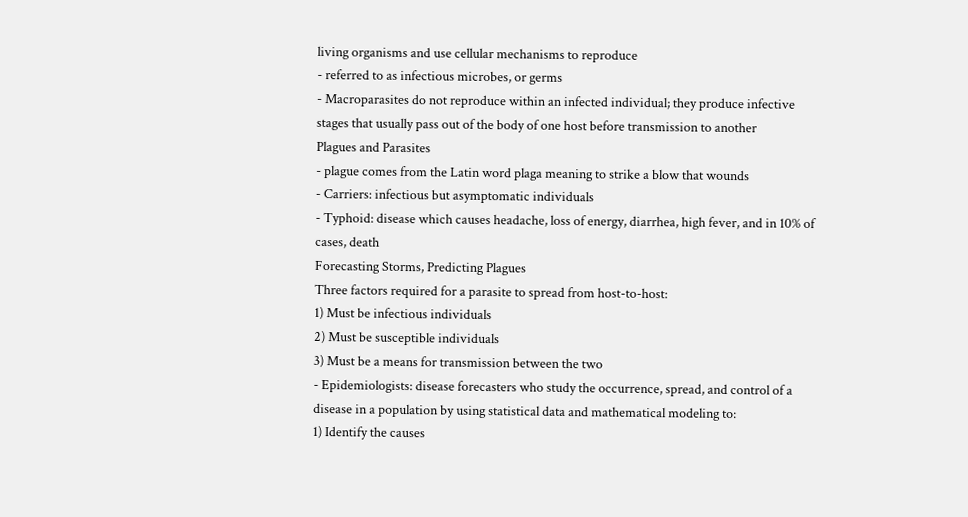living organisms and use cellular mechanisms to reproduce
- referred to as infectious microbes, or germs
- Macroparasites do not reproduce within an infected individual; they produce infective
stages that usually pass out of the body of one host before transmission to another
Plagues and Parasites
- plague comes from the Latin word plaga meaning to strike a blow that wounds
- Carriers: infectious but asymptomatic individuals
- Typhoid: disease which causes headache, loss of energy, diarrhea, high fever, and in 10% of
cases, death
Forecasting Storms, Predicting Plagues
Three factors required for a parasite to spread from host-to-host:
1) Must be infectious individuals
2) Must be susceptible individuals
3) Must be a means for transmission between the two
- Epidemiologists: disease forecasters who study the occurrence, spread, and control of a
disease in a population by using statistical data and mathematical modeling to:
1) Identify the causes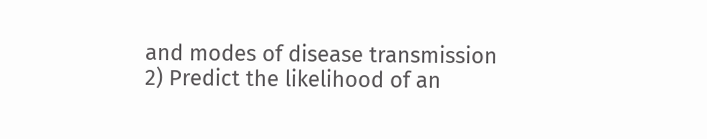and modes of disease transmission
2) Predict the likelihood of an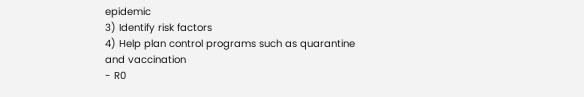epidemic
3) Identify risk factors
4) Help plan control programs such as quarantine and vaccination
- R0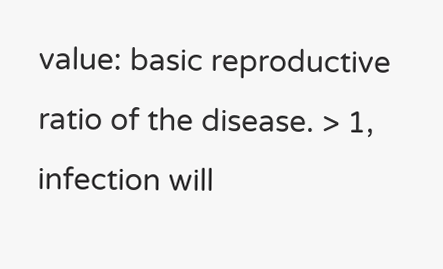value: basic reproductive ratio of the disease. > 1, infection will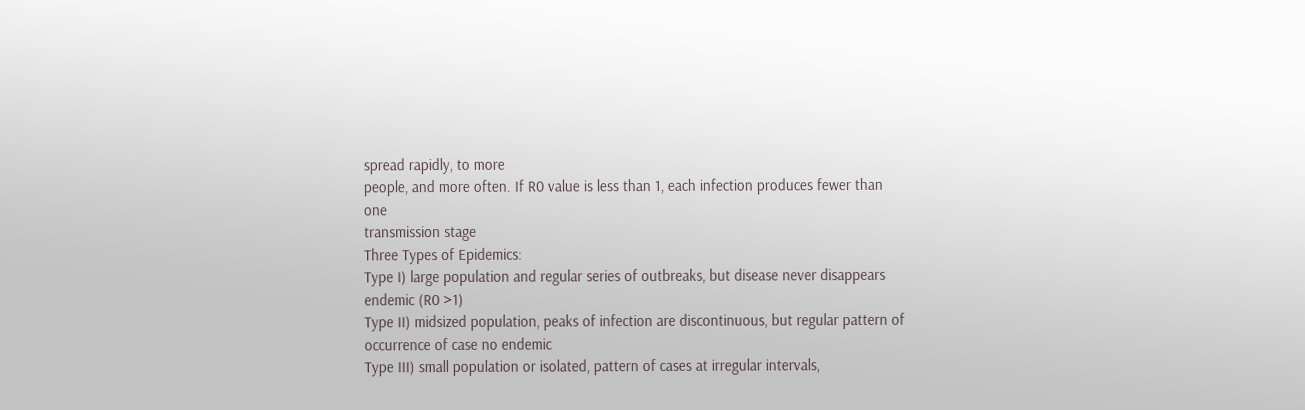spread rapidly, to more
people, and more often. If R0 value is less than 1, each infection produces fewer than one
transmission stage
Three Types of Epidemics:
Type I) large population and regular series of outbreaks, but disease never disappears
endemic (R0 >1)
Type II) midsized population, peaks of infection are discontinuous, but regular pattern of
occurrence of case no endemic
Type III) small population or isolated, pattern of cases at irregular intervals,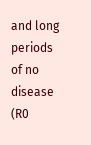and long
periods of no disease (R0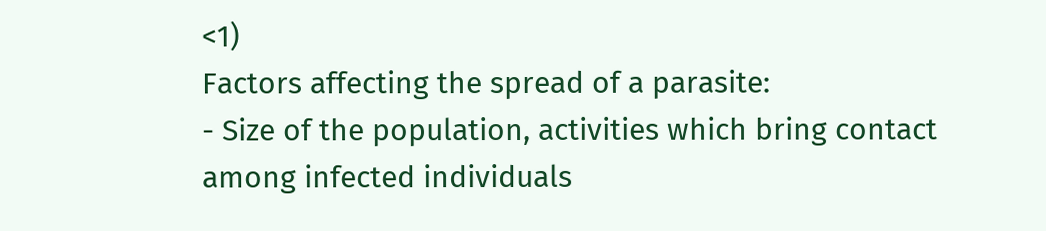<1)
Factors affecting the spread of a parasite:
- Size of the population, activities which bring contact among infected individuals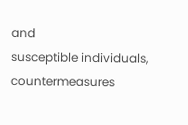and
susceptible individuals, countermeasures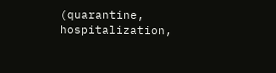(quarantine, hospitalization,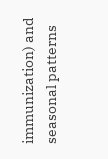immunization) and
seasonal patterns